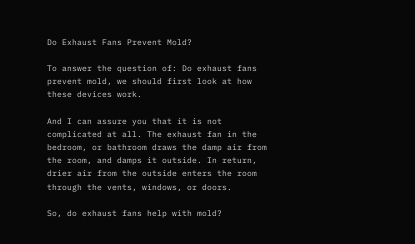Do Exhaust Fans Prevent Mold?

To answer the question of: Do exhaust fans prevent mold, we should first look at how these devices work.

And I can assure you that it is not complicated at all. The exhaust fan in the bedroom, or bathroom draws the damp air from the room, and damps it outside. In return, drier air from the outside enters the room through the vents, windows, or doors.

So, do exhaust fans help with mold?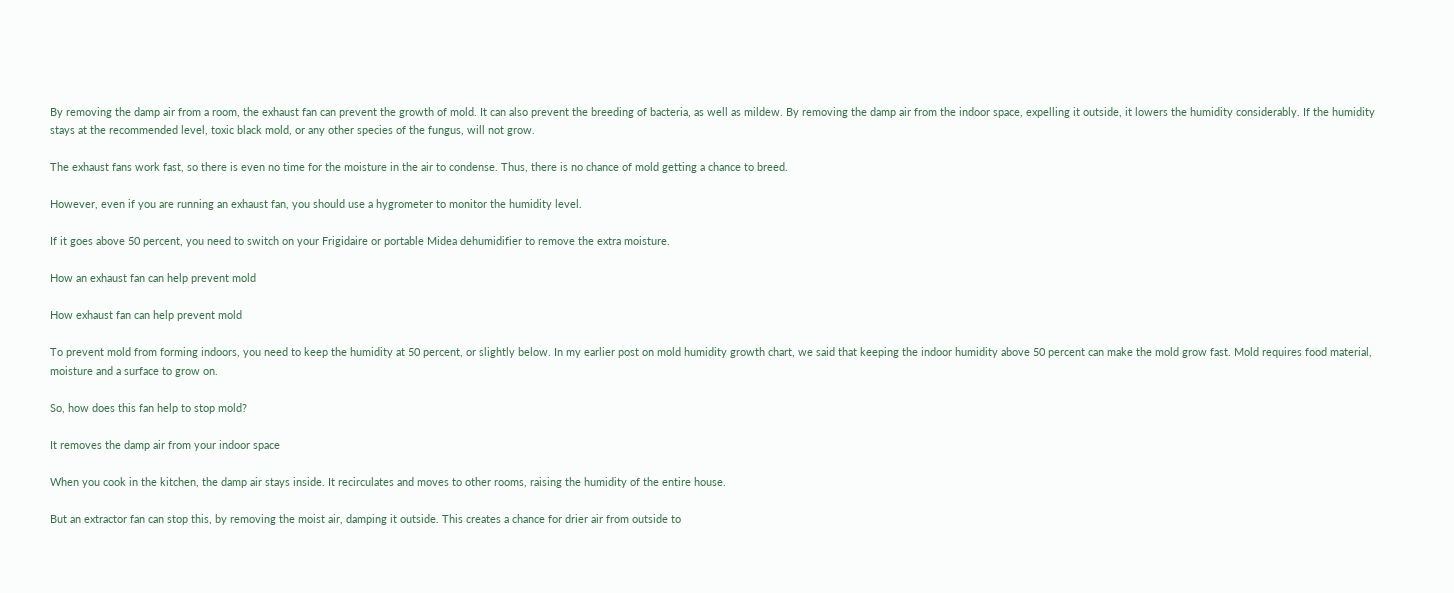By removing the damp air from a room, the exhaust fan can prevent the growth of mold. It can also prevent the breeding of bacteria, as well as mildew. By removing the damp air from the indoor space, expelling it outside, it lowers the humidity considerably. If the humidity stays at the recommended level, toxic black mold, or any other species of the fungus, will not grow.

The exhaust fans work fast, so there is even no time for the moisture in the air to condense. Thus, there is no chance of mold getting a chance to breed.

However, even if you are running an exhaust fan, you should use a hygrometer to monitor the humidity level.

If it goes above 50 percent, you need to switch on your Frigidaire or portable Midea dehumidifier to remove the extra moisture.

How an exhaust fan can help prevent mold

How exhaust fan can help prevent mold

To prevent mold from forming indoors, you need to keep the humidity at 50 percent, or slightly below. In my earlier post on mold humidity growth chart, we said that keeping the indoor humidity above 50 percent can make the mold grow fast. Mold requires food material, moisture and a surface to grow on.

So, how does this fan help to stop mold?

It removes the damp air from your indoor space

When you cook in the kitchen, the damp air stays inside. It recirculates and moves to other rooms, raising the humidity of the entire house.

But an extractor fan can stop this, by removing the moist air, damping it outside. This creates a chance for drier air from outside to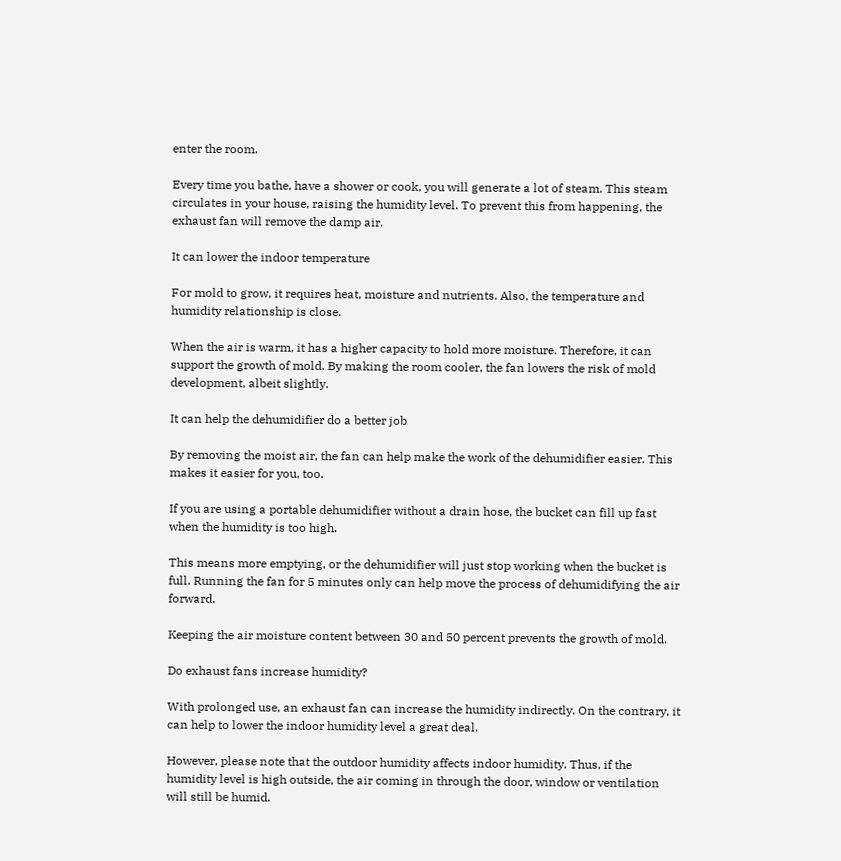enter the room.

Every time you bathe, have a shower or cook, you will generate a lot of steam. This steam circulates in your house, raising the humidity level. To prevent this from happening, the exhaust fan will remove the damp air.

It can lower the indoor temperature

For mold to grow, it requires heat, moisture and nutrients. Also, the temperature and humidity relationship is close.

When the air is warm, it has a higher capacity to hold more moisture. Therefore, it can support the growth of mold. By making the room cooler, the fan lowers the risk of mold development, albeit slightly.

It can help the dehumidifier do a better job

By removing the moist air, the fan can help make the work of the dehumidifier easier. This makes it easier for you, too.

If you are using a portable dehumidifier without a drain hose, the bucket can fill up fast when the humidity is too high.

This means more emptying, or the dehumidifier will just stop working when the bucket is full. Running the fan for 5 minutes only can help move the process of dehumidifying the air forward.

Keeping the air moisture content between 30 and 50 percent prevents the growth of mold.

Do exhaust fans increase humidity?

With prolonged use, an exhaust fan can increase the humidity indirectly. On the contrary, it can help to lower the indoor humidity level a great deal.

However, please note that the outdoor humidity affects indoor humidity. Thus, if the humidity level is high outside, the air coming in through the door, window or ventilation will still be humid.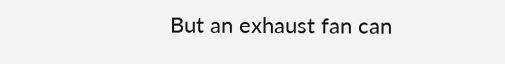But an exhaust fan can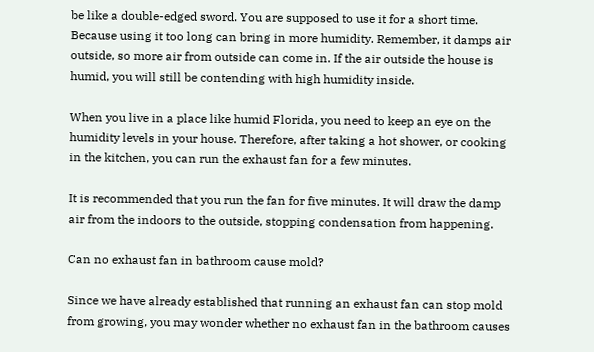be like a double-edged sword. You are supposed to use it for a short time. Because using it too long can bring in more humidity. Remember, it damps air outside, so more air from outside can come in. If the air outside the house is humid, you will still be contending with high humidity inside.

When you live in a place like humid Florida, you need to keep an eye on the humidity levels in your house. Therefore, after taking a hot shower, or cooking in the kitchen, you can run the exhaust fan for a few minutes.

It is recommended that you run the fan for five minutes. It will draw the damp air from the indoors to the outside, stopping condensation from happening.

Can no exhaust fan in bathroom cause mold?

Since we have already established that running an exhaust fan can stop mold from growing, you may wonder whether no exhaust fan in the bathroom causes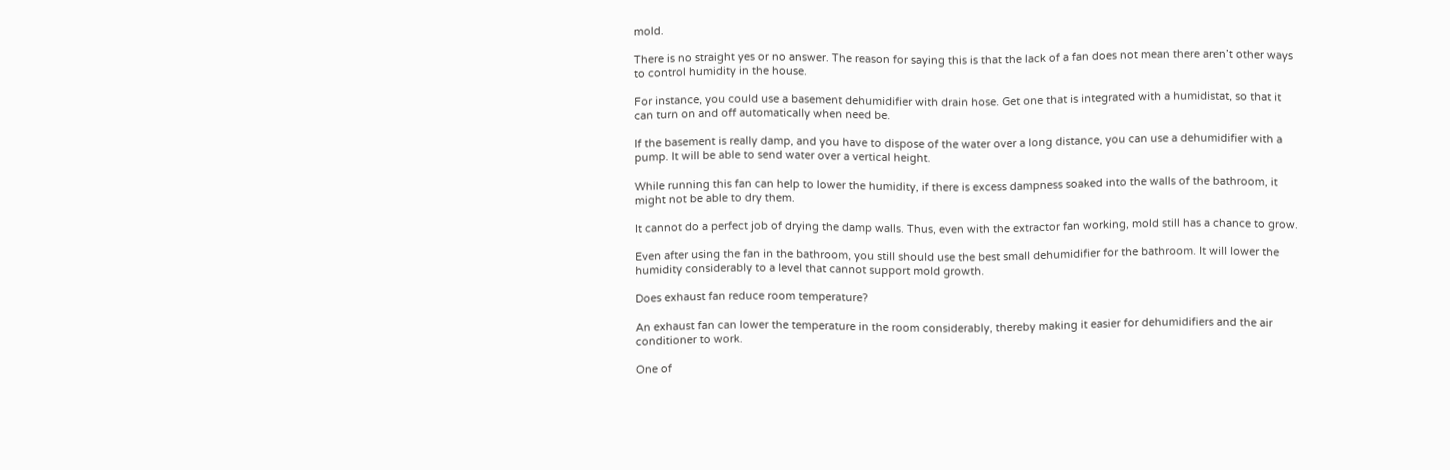mold.

There is no straight yes or no answer. The reason for saying this is that the lack of a fan does not mean there aren’t other ways to control humidity in the house.

For instance, you could use a basement dehumidifier with drain hose. Get one that is integrated with a humidistat, so that it can turn on and off automatically when need be.

If the basement is really damp, and you have to dispose of the water over a long distance, you can use a dehumidifier with a pump. It will be able to send water over a vertical height.

While running this fan can help to lower the humidity, if there is excess dampness soaked into the walls of the bathroom, it might not be able to dry them.

It cannot do a perfect job of drying the damp walls. Thus, even with the extractor fan working, mold still has a chance to grow.

Even after using the fan in the bathroom, you still should use the best small dehumidifier for the bathroom. It will lower the humidity considerably to a level that cannot support mold growth.

Does exhaust fan reduce room temperature?

An exhaust fan can lower the temperature in the room considerably, thereby making it easier for dehumidifiers and the air conditioner to work.

One of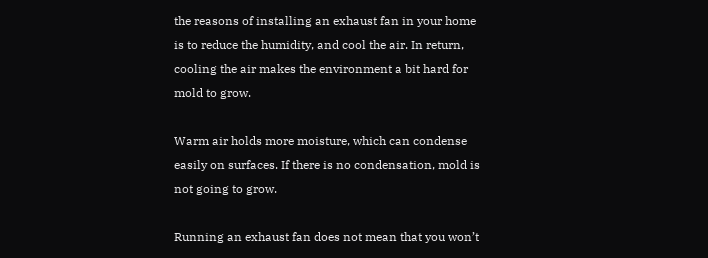the reasons of installing an exhaust fan in your home is to reduce the humidity, and cool the air. In return, cooling the air makes the environment a bit hard for mold to grow.

Warm air holds more moisture, which can condense easily on surfaces. If there is no condensation, mold is not going to grow.

Running an exhaust fan does not mean that you won’t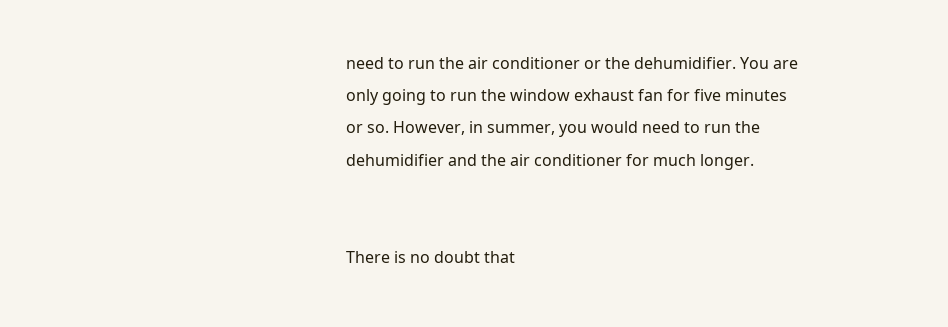need to run the air conditioner or the dehumidifier. You are only going to run the window exhaust fan for five minutes or so. However, in summer, you would need to run the dehumidifier and the air conditioner for much longer.


There is no doubt that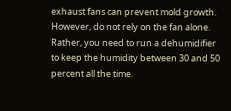exhaust fans can prevent mold growth. However, do not rely on the fan alone. Rather, you need to run a dehumidifier to keep the humidity between 30 and 50 percent all the time.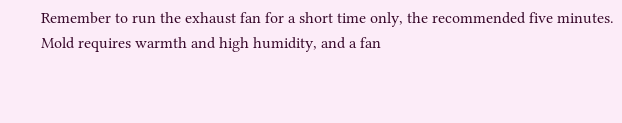Remember to run the exhaust fan for a short time only, the recommended five minutes. Mold requires warmth and high humidity, and a fan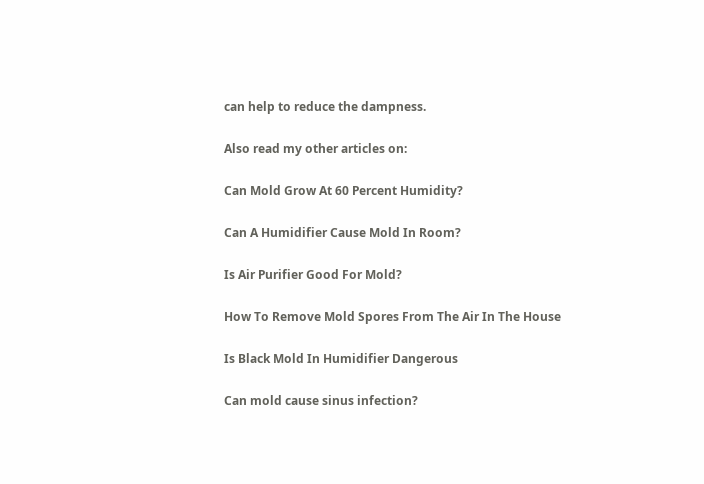can help to reduce the dampness.

Also read my other articles on:

Can Mold Grow At 60 Percent Humidity?

Can A Humidifier Cause Mold In Room?

Is Air Purifier Good For Mold?

How To Remove Mold Spores From The Air In The House

Is Black Mold In Humidifier Dangerous

Can mold cause sinus infection?